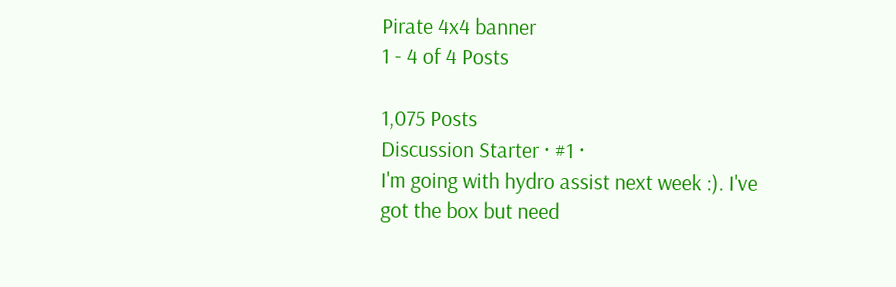Pirate 4x4 banner
1 - 4 of 4 Posts

1,075 Posts
Discussion Starter · #1 ·
I'm going with hydro assist next week :). I've got the box but need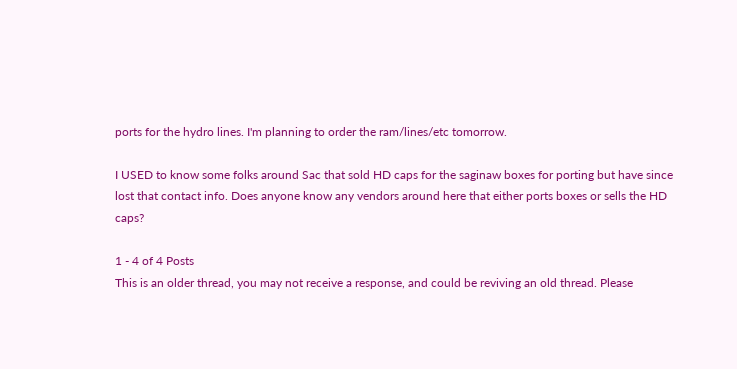ports for the hydro lines. I'm planning to order the ram/lines/etc tomorrow.

I USED to know some folks around Sac that sold HD caps for the saginaw boxes for porting but have since lost that contact info. Does anyone know any vendors around here that either ports boxes or sells the HD caps?

1 - 4 of 4 Posts
This is an older thread, you may not receive a response, and could be reviving an old thread. Please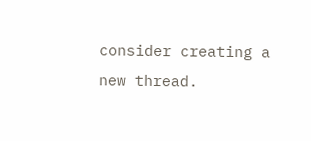consider creating a new thread.